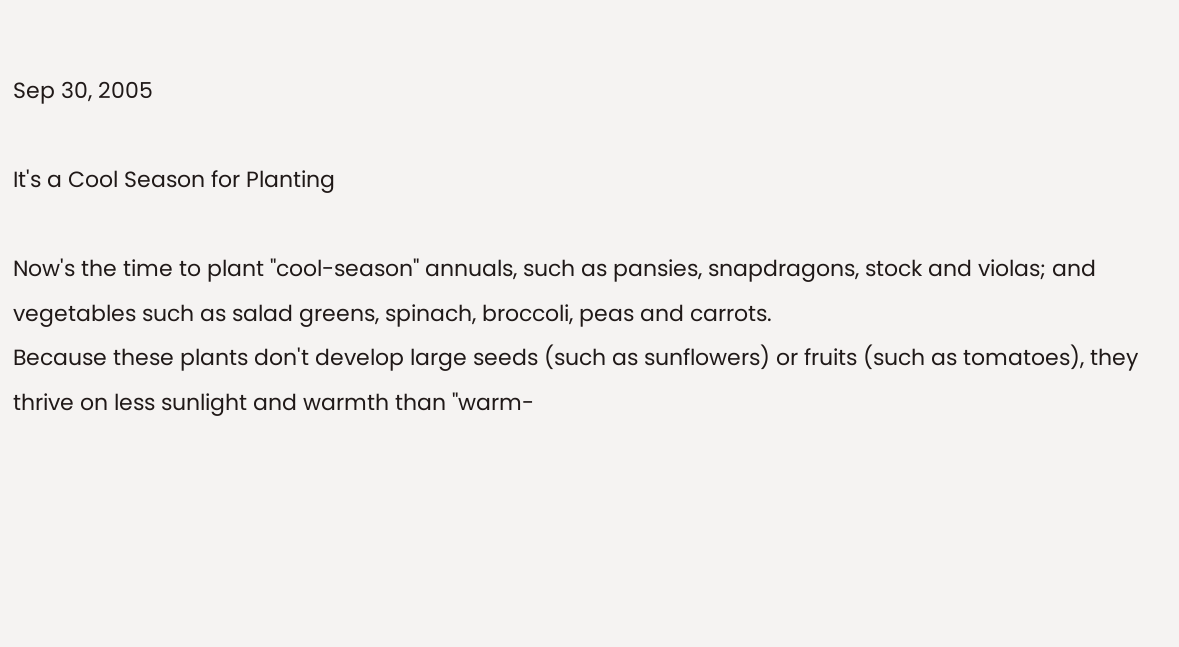Sep 30, 2005

It's a Cool Season for Planting

Now's the time to plant "cool-season" annuals, such as pansies, snapdragons, stock and violas; and vegetables such as salad greens, spinach, broccoli, peas and carrots.
Because these plants don't develop large seeds (such as sunflowers) or fruits (such as tomatoes), they thrive on less sunlight and warmth than "warm-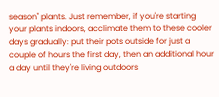season" plants. Just remember, if you're starting your plants indoors, acclimate them to these cooler days gradually: put their pots outside for just a couple of hours the first day, then an additional hour a day until they're living outdoors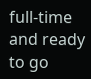full-time and ready to go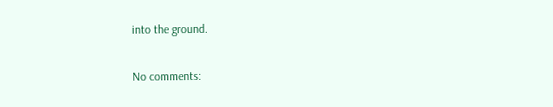into the ground.

No comments: